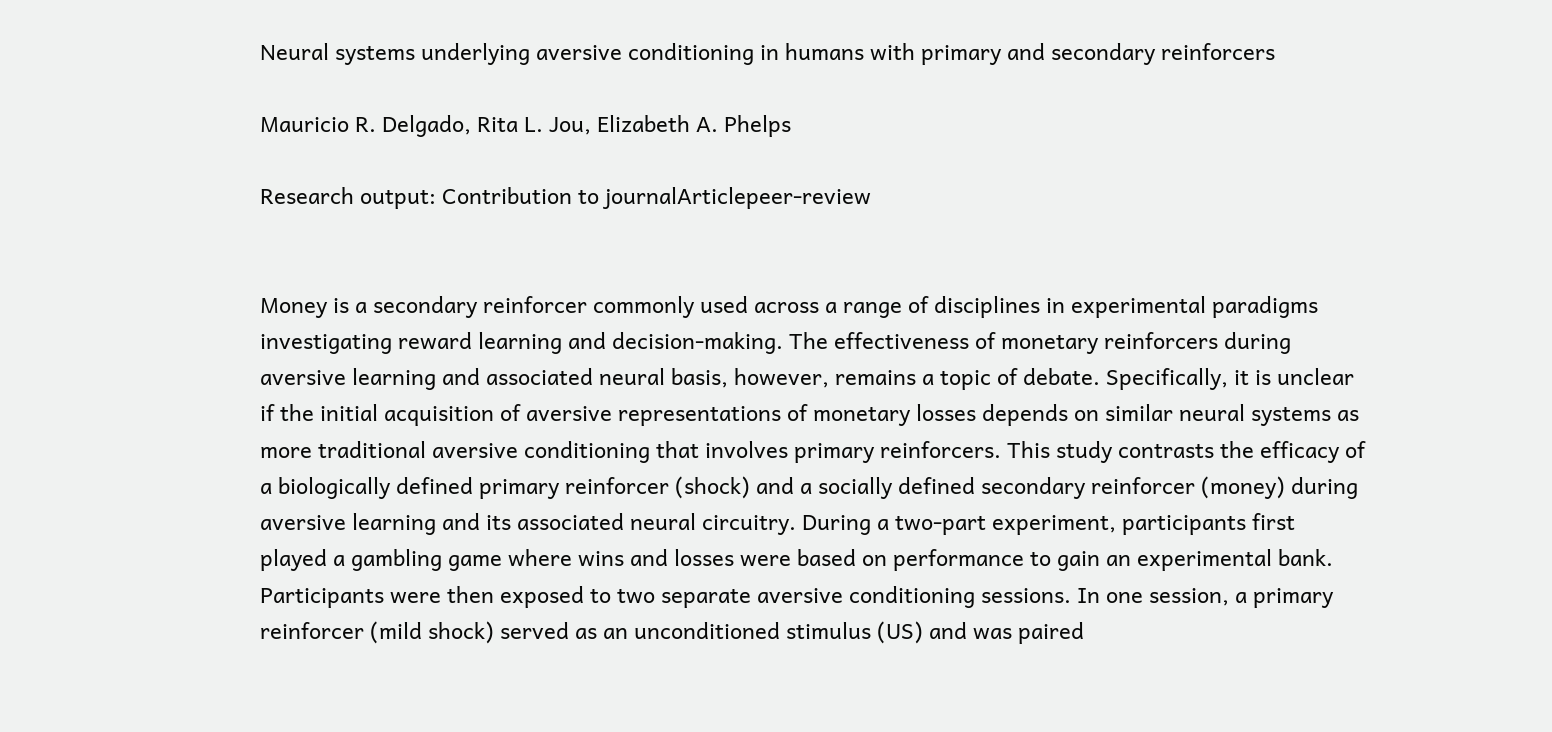Neural systems underlying aversive conditioning in humans with primary and secondary reinforcers

Mauricio R. Delgado, Rita L. Jou, Elizabeth A. Phelps

Research output: Contribution to journalArticlepeer-review


Money is a secondary reinforcer commonly used across a range of disciplines in experimental paradigms investigating reward learning and decision-making. The effectiveness of monetary reinforcers during aversive learning and associated neural basis, however, remains a topic of debate. Specifically, it is unclear if the initial acquisition of aversive representations of monetary losses depends on similar neural systems as more traditional aversive conditioning that involves primary reinforcers. This study contrasts the efficacy of a biologically defined primary reinforcer (shock) and a socially defined secondary reinforcer (money) during aversive learning and its associated neural circuitry. During a two-part experiment, participants first played a gambling game where wins and losses were based on performance to gain an experimental bank. Participants were then exposed to two separate aversive conditioning sessions. In one session, a primary reinforcer (mild shock) served as an unconditioned stimulus (US) and was paired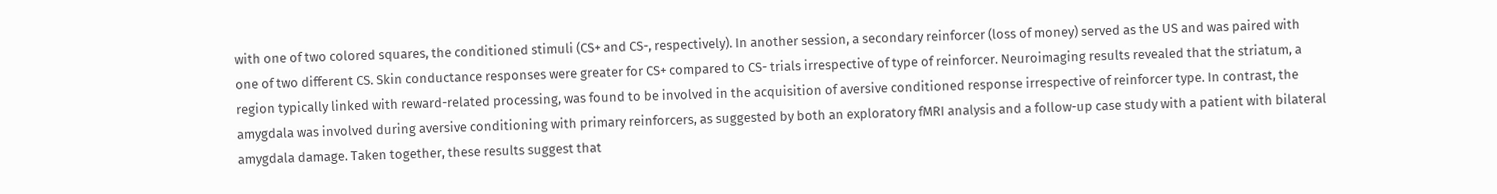with one of two colored squares, the conditioned stimuli (CS+ and CS-, respectively). In another session, a secondary reinforcer (loss of money) served as the US and was paired with one of two different CS. Skin conductance responses were greater for CS+ compared to CS- trials irrespective of type of reinforcer. Neuroimaging results revealed that the striatum, a region typically linked with reward-related processing, was found to be involved in the acquisition of aversive conditioned response irrespective of reinforcer type. In contrast, the amygdala was involved during aversive conditioning with primary reinforcers, as suggested by both an exploratory fMRI analysis and a follow-up case study with a patient with bilateral amygdala damage. Taken together, these results suggest that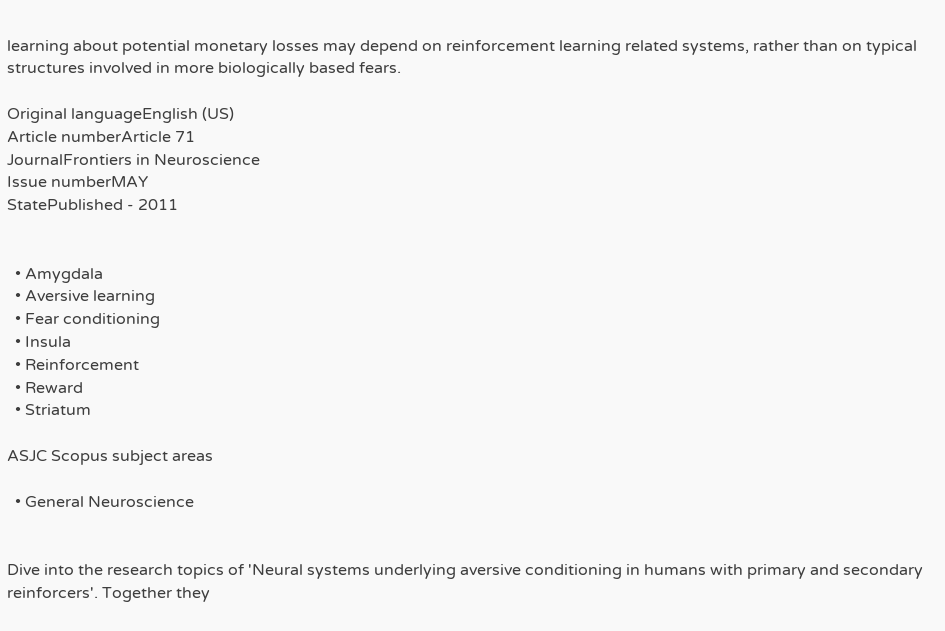learning about potential monetary losses may depend on reinforcement learning related systems, rather than on typical structures involved in more biologically based fears.

Original languageEnglish (US)
Article numberArticle 71
JournalFrontiers in Neuroscience
Issue numberMAY
StatePublished - 2011


  • Amygdala
  • Aversive learning
  • Fear conditioning
  • Insula
  • Reinforcement
  • Reward
  • Striatum

ASJC Scopus subject areas

  • General Neuroscience


Dive into the research topics of 'Neural systems underlying aversive conditioning in humans with primary and secondary reinforcers'. Together they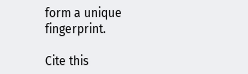form a unique fingerprint.

Cite this